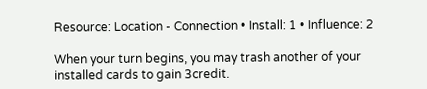Resource: Location - Connection • Install: 1 • Influence: 2

When your turn begins, you may trash another of your installed cards to gain 3credit.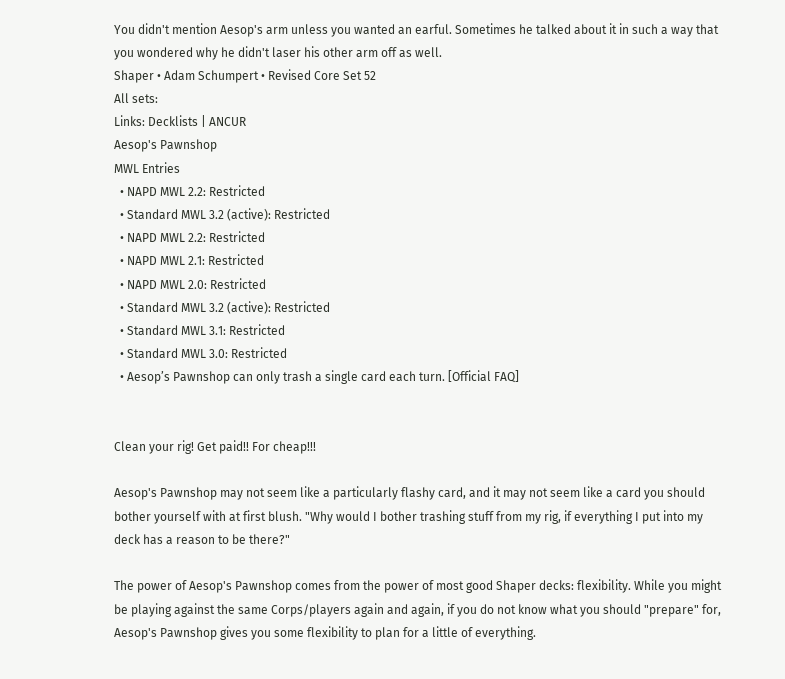You didn't mention Aesop's arm unless you wanted an earful. Sometimes he talked about it in such a way that you wondered why he didn't laser his other arm off as well.
Shaper • Adam Schumpert • Revised Core Set 52
All sets:
Links: Decklists | ANCUR
Aesop's Pawnshop
MWL Entries
  • NAPD MWL 2.2: Restricted
  • Standard MWL 3.2 (active): Restricted
  • NAPD MWL 2.2: Restricted
  • NAPD MWL 2.1: Restricted
  • NAPD MWL 2.0: Restricted
  • Standard MWL 3.2 (active): Restricted
  • Standard MWL 3.1: Restricted
  • Standard MWL 3.0: Restricted
  • Aesop’s Pawnshop can only trash a single card each turn. [Official FAQ]


Clean your rig! Get paid!! For cheap!!!

Aesop's Pawnshop may not seem like a particularly flashy card, and it may not seem like a card you should bother yourself with at first blush. "Why would I bother trashing stuff from my rig, if everything I put into my deck has a reason to be there?"

The power of Aesop's Pawnshop comes from the power of most good Shaper decks: flexibility. While you might be playing against the same Corps/players again and again, if you do not know what you should "prepare" for, Aesop's Pawnshop gives you some flexibility to plan for a little of everything.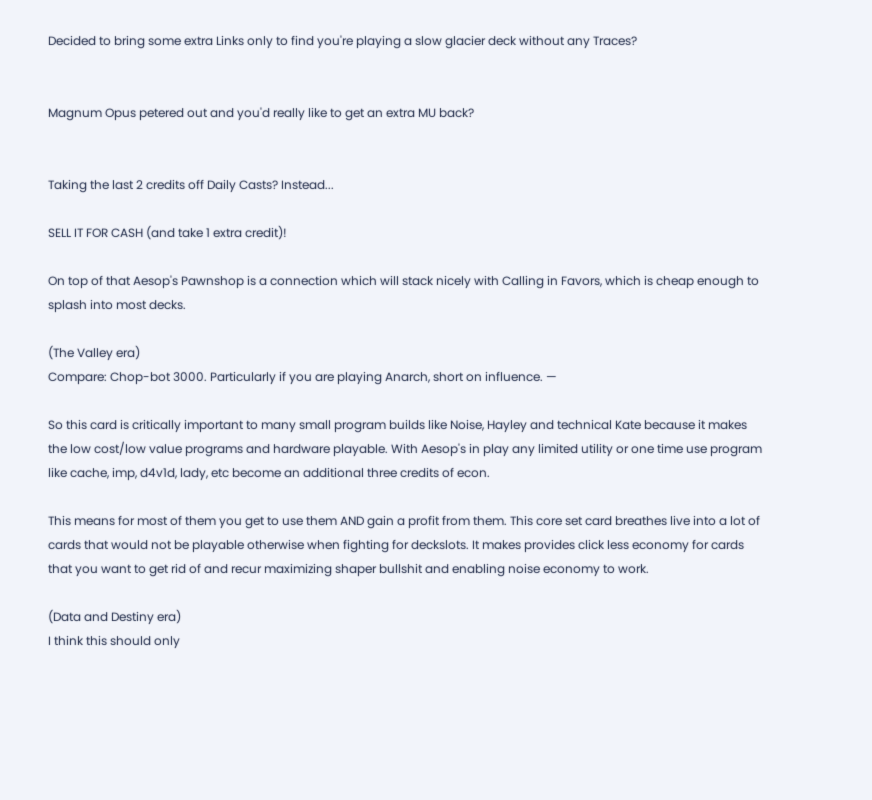Decided to bring some extra Links only to find you're playing a slow glacier deck without any Traces?


Magnum Opus petered out and you'd really like to get an extra MU back?


Taking the last 2 credits off Daily Casts? Instead...

SELL IT FOR CASH (and take 1 extra credit)!

On top of that Aesop's Pawnshop is a connection which will stack nicely with Calling in Favors, which is cheap enough to splash into most decks.

(The Valley era)
Compare: Chop-bot 3000. Particularly if you are playing Anarch, short on influence. —

So this card is critically important to many small program builds like Noise, Hayley and technical Kate because it makes the low cost/low value programs and hardware playable. With Aesop's in play any limited utility or one time use program like cache, imp, d4v1d, lady, etc become an additional three credits of econ.

This means for most of them you get to use them AND gain a profit from them. This core set card breathes live into a lot of cards that would not be playable otherwise when fighting for deckslots. It makes provides click less economy for cards that you want to get rid of and recur maximizing shaper bullshit and enabling noise economy to work.

(Data and Destiny era)
I think this should only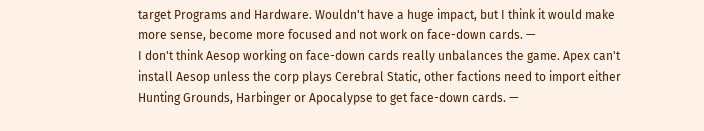target Programs and Hardware. Wouldn't have a huge impact, but I think it would make more sense, become more focused and not work on face-down cards. —
I don't think Aesop working on face-down cards really unbalances the game. Apex can't install Aesop unless the corp plays Cerebral Static, other factions need to import either Hunting Grounds, Harbinger or Apocalypse to get face-down cards. —